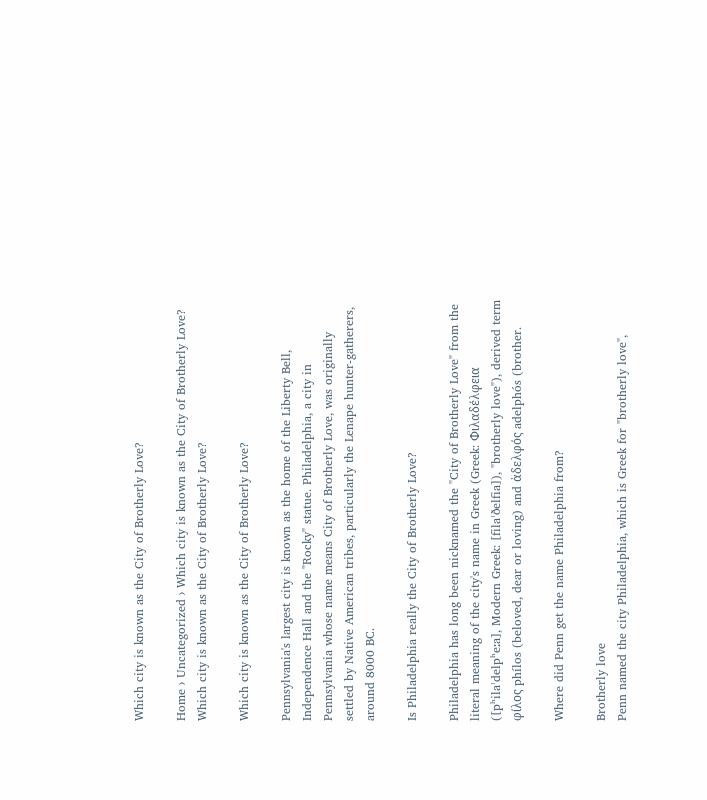Which city is known as the City of Brotherly Love?

Home › Uncategorized › Which city is known as the City of Brotherly Love?
Which city is known as the City of Brotherly Love?

Which city is known as the City of Brotherly Love?

Pennsylvania's largest city is known as the home of the Liberty Bell, Independence Hall and the "Rocky" statue. Philadelphia, a city in Pennsylvania whose name means City of Brotherly Love, was originally settled by Native American tribes, particularly the Lenape hunter-gatherers, around 8000 BC.

Is Philadelphia really the City of Brotherly Love?

Philadelphia has long been nicknamed the "City of Brotherly Love" from the literal meaning of the city's name in Greek (Greek: Φιλαδέλφεια ([pʰilaˈdelpʰeːa], Modern Greek: [filaˈðelfia]), "brotherly love"), derived term φίλος phílos (beloved, dear or loving) and ἀδελφός adelphós (brother.

Where did Penn get the name Philadelphia from?

Brotherly love
Penn named the city Philadelphia, which is Greek for "brotherly love",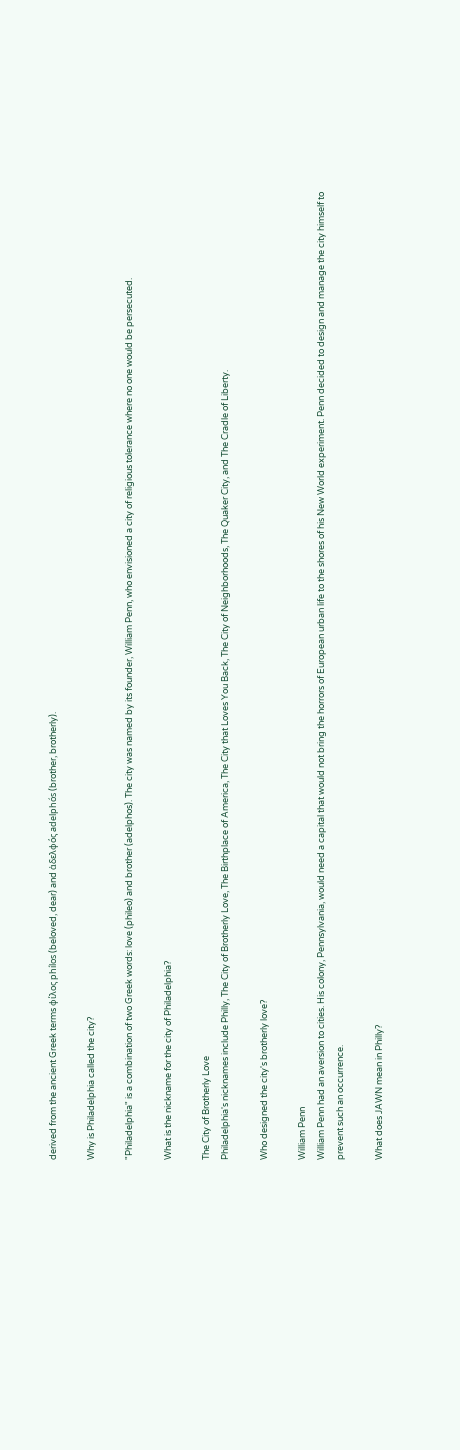derived from the ancient Greek terms φίλος phílos (beloved, dear) and ἀδελφός adelphós (brother, brotherly).

Why is Philadelphia called the city?

"Philadelphia" is a combination of two Greek words: love (phileo) and brother (adelphos). The city was named by its founder, William Penn, who envisioned a city of religious tolerance where no one would be persecuted.

What is the nickname for the city of Philadelphia?

The City of Brotherly Love
Philadelphia's nicknames include Philly, The City of Brotherly Love, The Birthplace of America, The City that Loves You Back, The City of Neighborhoods, The Quaker City, and The Cradle of Liberty.

Who designed the city's brotherly love?

William Penn
William Penn had an aversion to cities. His colony, Pennsylvania, would need a capital that would not bring the horrors of European urban life to the shores of his New World experiment. Penn decided to design and manage the city himself to prevent such an occurrence.

What does JAWN mean in Philly?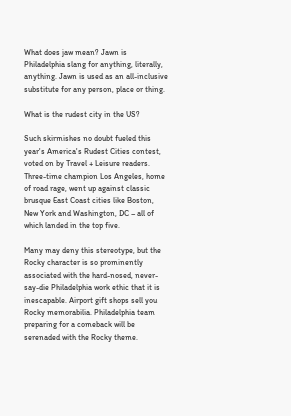What does jaw mean? Jawn is Philadelphia slang for anything, literally, anything. Jawn is used as an all-inclusive substitute for any person, place or thing.

What is the rudest city in the US?

Such skirmishes no doubt fueled this year's America's Rudest Cities contest, voted on by Travel + Leisure readers. Three-time champion Los Angeles, home of road rage, went up against classic brusque East Coast cities like Boston, New York and Washington, DC – all of which landed in the top five.

Many may deny this stereotype, but the Rocky character is so prominently associated with the hard-nosed, never-say-die Philadelphia work ethic that it is inescapable. Airport gift shops sell you Rocky memorabilia. Philadelphia team preparing for a comeback will be serenaded with the Rocky theme.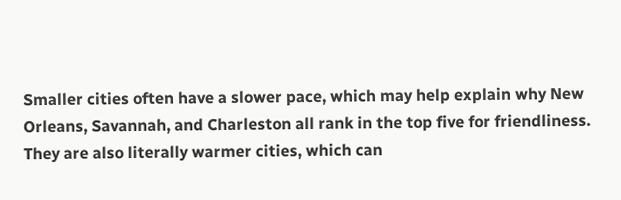Smaller cities often have a slower pace, which may help explain why New Orleans, Savannah, and Charleston all rank in the top five for friendliness. They are also literally warmer cities, which can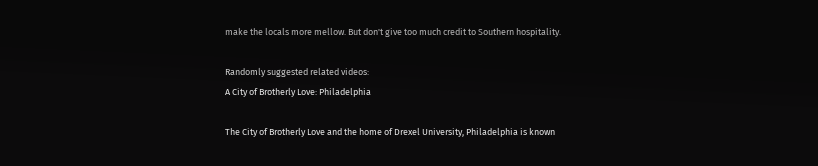make the locals more mellow. But don't give too much credit to Southern hospitality.

Randomly suggested related videos:
A City of Brotherly Love: Philadelphia

The City of Brotherly Love and the home of Drexel University, Philadelphia is known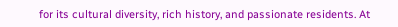for its cultural diversity, rich history, and passionate residents. At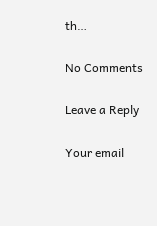th…

No Comments

Leave a Reply

Your email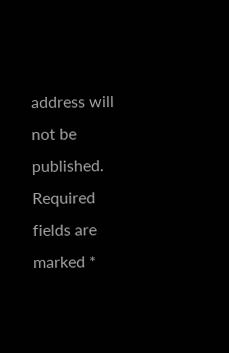address will not be published. Required fields are marked *